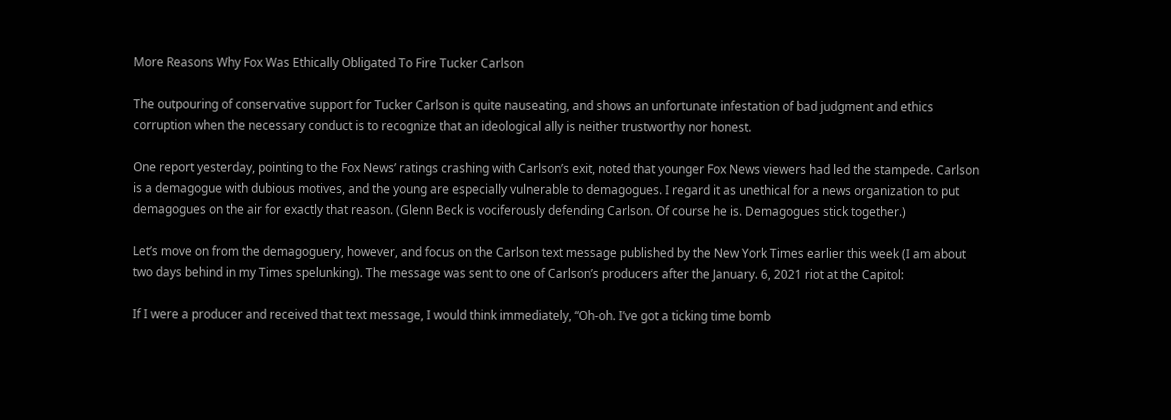More Reasons Why Fox Was Ethically Obligated To Fire Tucker Carlson

The outpouring of conservative support for Tucker Carlson is quite nauseating, and shows an unfortunate infestation of bad judgment and ethics corruption when the necessary conduct is to recognize that an ideological ally is neither trustworthy nor honest.

One report yesterday, pointing to the Fox News’ ratings crashing with Carlson’s exit, noted that younger Fox News viewers had led the stampede. Carlson is a demagogue with dubious motives, and the young are especially vulnerable to demagogues. I regard it as unethical for a news organization to put demagogues on the air for exactly that reason. (Glenn Beck is vociferously defending Carlson. Of course he is. Demagogues stick together.)

Let’s move on from the demagoguery, however, and focus on the Carlson text message published by the New York Times earlier this week (I am about two days behind in my Times spelunking). The message was sent to one of Carlson’s producers after the January. 6, 2021 riot at the Capitol:

If I were a producer and received that text message, I would think immediately, “Oh-oh. I’ve got a ticking time bomb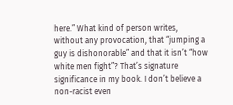here.” What kind of person writes, without any provocation, that “jumping a guy is dishonorable” and that it isn’t “how white men fight”? That’s signature significance in my book. I don’t believe a non-racist even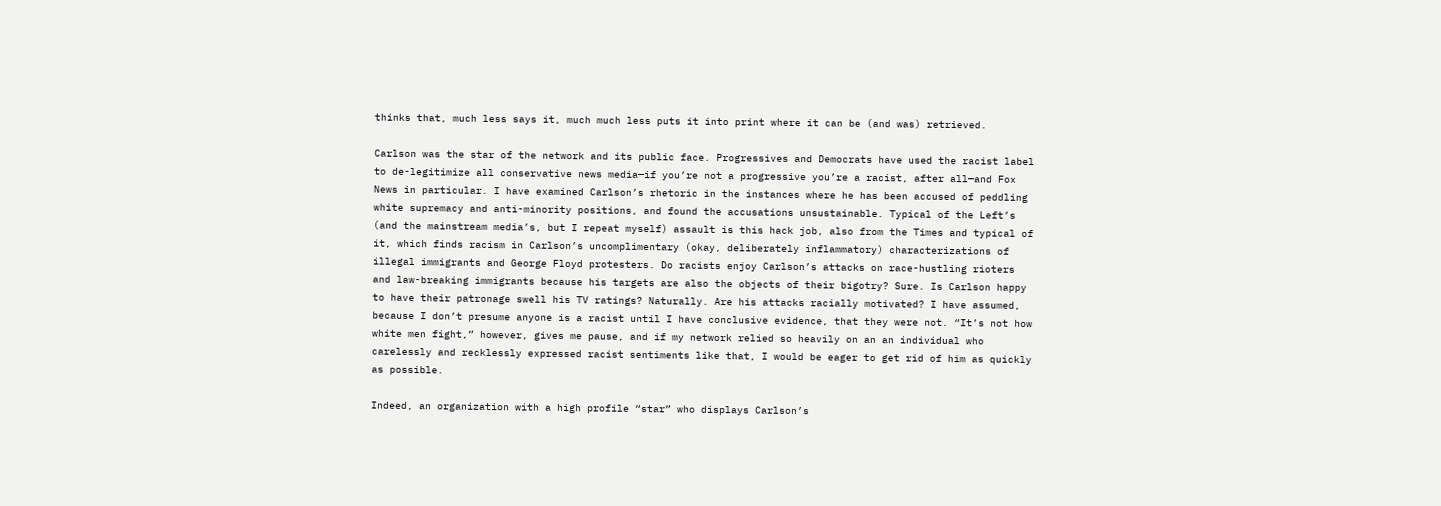thinks that, much less says it, much much less puts it into print where it can be (and was) retrieved.

Carlson was the star of the network and its public face. Progressives and Democrats have used the racist label to de-legitimize all conservative news media—if you’re not a progressive you’re a racist, after all—and Fox News in particular. I have examined Carlson’s rhetoric in the instances where he has been accused of peddling white supremacy and anti-minority positions, and found the accusations unsustainable. Typical of the Left’s (and the mainstream media’s, but I repeat myself) assault is this hack job, also from the Times and typical of it, which finds racism in Carlson’s uncomplimentary (okay, deliberately inflammatory) characterizations of illegal immigrants and George Floyd protesters. Do racists enjoy Carlson’s attacks on race-hustling rioters and law-breaking immigrants because his targets are also the objects of their bigotry? Sure. Is Carlson happy to have their patronage swell his TV ratings? Naturally. Are his attacks racially motivated? I have assumed, because I don’t presume anyone is a racist until I have conclusive evidence, that they were not. “It’s not how white men fight,” however, gives me pause, and if my network relied so heavily on an an individual who carelessly and recklessly expressed racist sentiments like that, I would be eager to get rid of him as quickly as possible.

Indeed, an organization with a high profile “star” who displays Carlson’s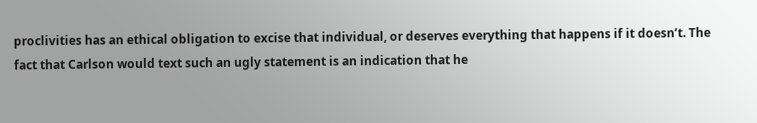proclivities has an ethical obligation to excise that individual, or deserves everything that happens if it doesn’t. The fact that Carlson would text such an ugly statement is an indication that he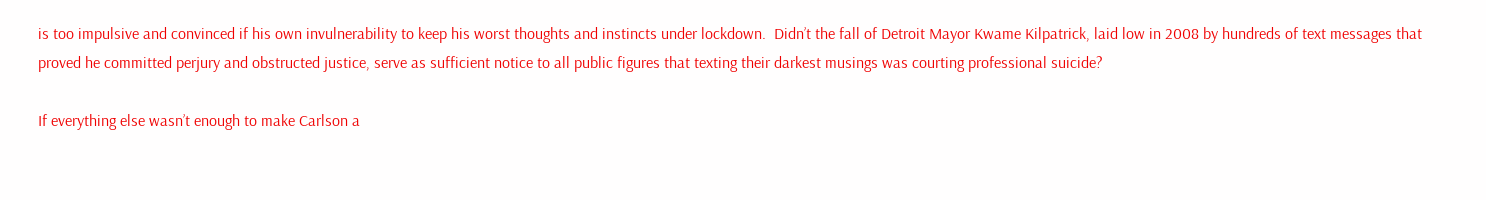is too impulsive and convinced if his own invulnerability to keep his worst thoughts and instincts under lockdown.  Didn’t the fall of Detroit Mayor Kwame Kilpatrick, laid low in 2008 by hundreds of text messages that proved he committed perjury and obstructed justice, serve as sufficient notice to all public figures that texting their darkest musings was courting professional suicide?

If everything else wasn’t enough to make Carlson a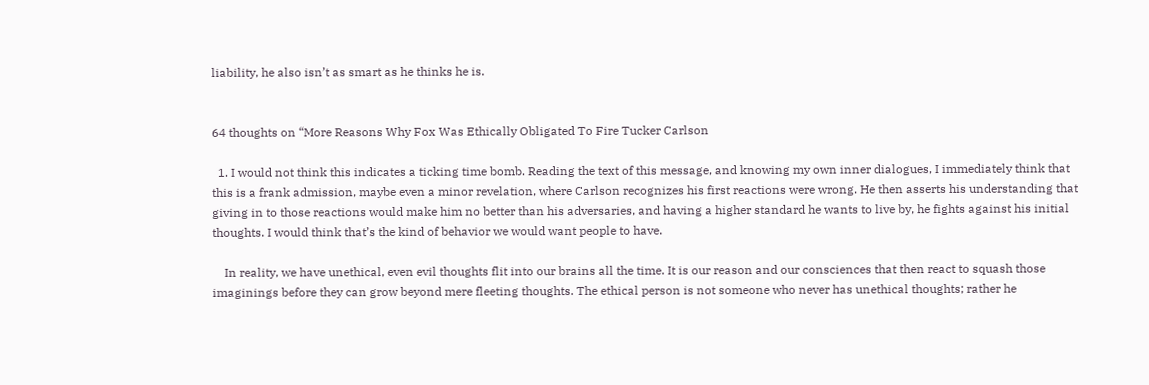liability, he also isn’t as smart as he thinks he is.


64 thoughts on “More Reasons Why Fox Was Ethically Obligated To Fire Tucker Carlson

  1. I would not think this indicates a ticking time bomb. Reading the text of this message, and knowing my own inner dialogues, I immediately think that this is a frank admission, maybe even a minor revelation, where Carlson recognizes his first reactions were wrong. He then asserts his understanding that giving in to those reactions would make him no better than his adversaries, and having a higher standard he wants to live by, he fights against his initial thoughts. I would think that’s the kind of behavior we would want people to have.

    In reality, we have unethical, even evil thoughts flit into our brains all the time. It is our reason and our consciences that then react to squash those imaginings before they can grow beyond mere fleeting thoughts. The ethical person is not someone who never has unethical thoughts; rather he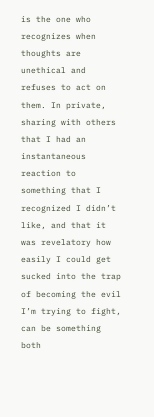is the one who recognizes when thoughts are unethical and refuses to act on them. In private, sharing with others that I had an instantaneous reaction to something that I recognized I didn’t like, and that it was revelatory how easily I could get sucked into the trap of becoming the evil I’m trying to fight, can be something both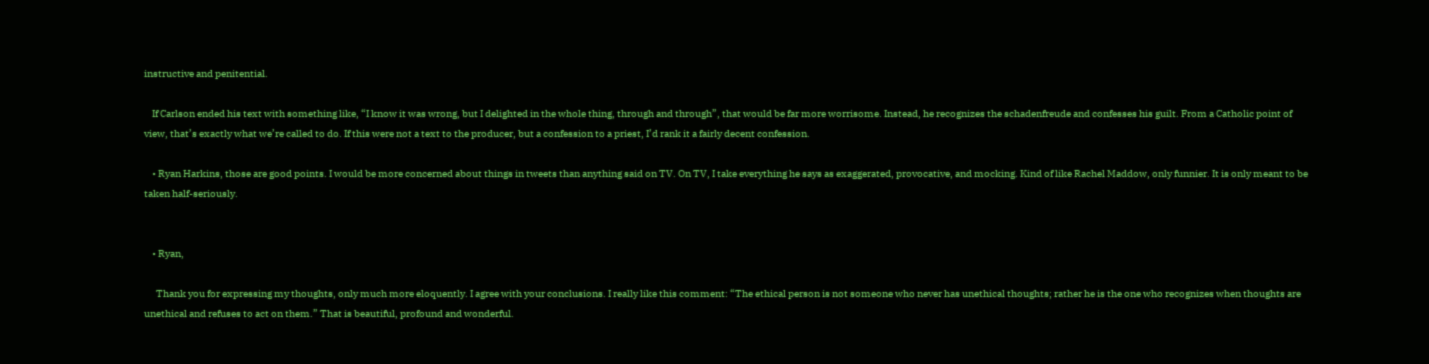instructive and penitential.

    If Carlson ended his text with something like, “I know it was wrong, but I delighted in the whole thing, through and through”, that would be far more worrisome. Instead, he recognizes the schadenfreude and confesses his guilt. From a Catholic point of view, that’s exactly what we’re called to do. If this were not a text to the producer, but a confession to a priest, I’d rank it a fairly decent confession.

    • Ryan Harkins, those are good points. I would be more concerned about things in tweets than anything said on TV. On TV, I take everything he says as exaggerated, provocative, and mocking. Kind of like Rachel Maddow, only funnier. It is only meant to be taken half-seriously.


    • Ryan,

      Thank you for expressing my thoughts, only much more eloquently. I agree with your conclusions. I really like this comment: “The ethical person is not someone who never has unethical thoughts; rather he is the one who recognizes when thoughts are unethical and refuses to act on them.” That is beautiful, profound and wonderful.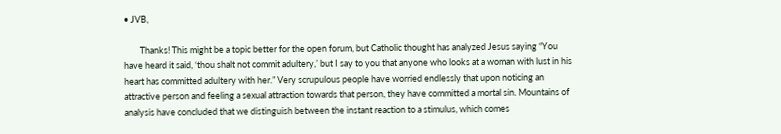• JVB,

        Thanks! This might be a topic better for the open forum, but Catholic thought has analyzed Jesus saying “You have heard it said, ‘thou shalt not commit adultery,’ but I say to you that anyone who looks at a woman with lust in his heart has committed adultery with her.” Very scrupulous people have worried endlessly that upon noticing an attractive person and feeling a sexual attraction towards that person, they have committed a mortal sin. Mountains of analysis have concluded that we distinguish between the instant reaction to a stimulus, which comes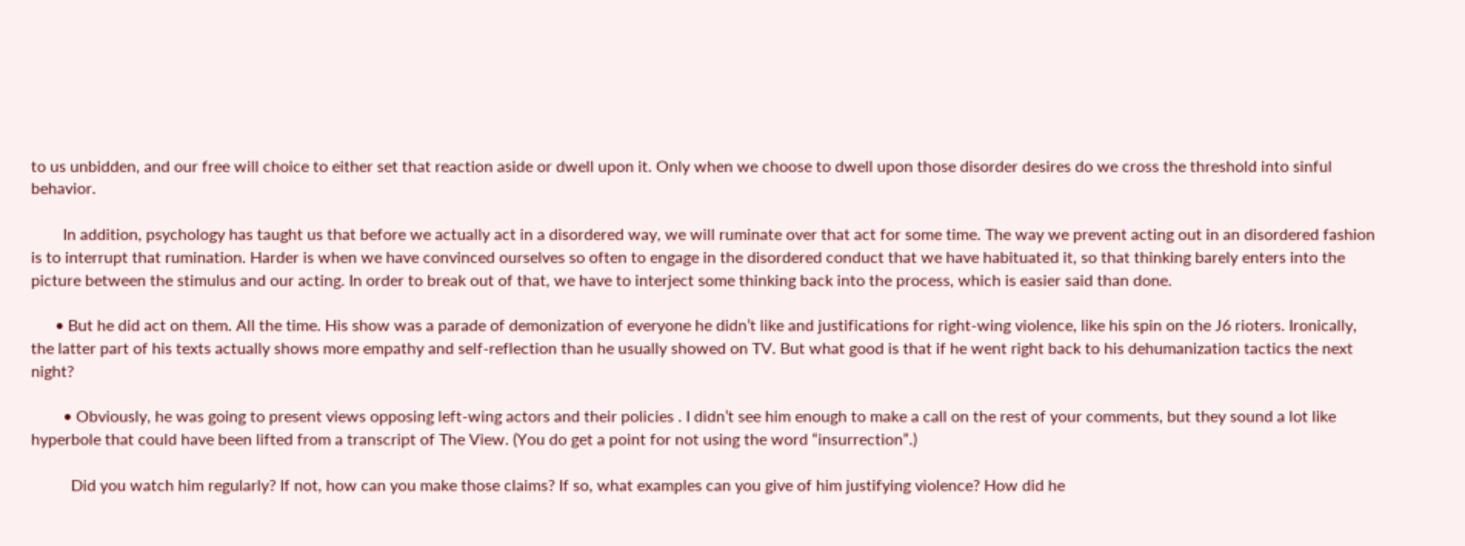to us unbidden, and our free will choice to either set that reaction aside or dwell upon it. Only when we choose to dwell upon those disorder desires do we cross the threshold into sinful behavior.

        In addition, psychology has taught us that before we actually act in a disordered way, we will ruminate over that act for some time. The way we prevent acting out in an disordered fashion is to interrupt that rumination. Harder is when we have convinced ourselves so often to engage in the disordered conduct that we have habituated it, so that thinking barely enters into the picture between the stimulus and our acting. In order to break out of that, we have to interject some thinking back into the process, which is easier said than done.

      • But he did act on them. All the time. His show was a parade of demonization of everyone he didn’t like and justifications for right-wing violence, like his spin on the J6 rioters. Ironically, the latter part of his texts actually shows more empathy and self-reflection than he usually showed on TV. But what good is that if he went right back to his dehumanization tactics the next night?

        • Obviously, he was going to present views opposing left-wing actors and their policies . I didn’t see him enough to make a call on the rest of your comments, but they sound a lot like hyperbole that could have been lifted from a transcript of The View. (You do get a point for not using the word “insurrection”.)

          Did you watch him regularly? If not, how can you make those claims? If so, what examples can you give of him justifying violence? How did he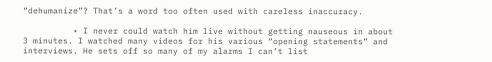“dehumanize”? That’s a word too often used with careless inaccuracy.

          • I never could watch him live without getting nauseous in about 3 minutes. I watched many videos for his various “opening statements” and interviews. He sets off so many of my alarms I can’t list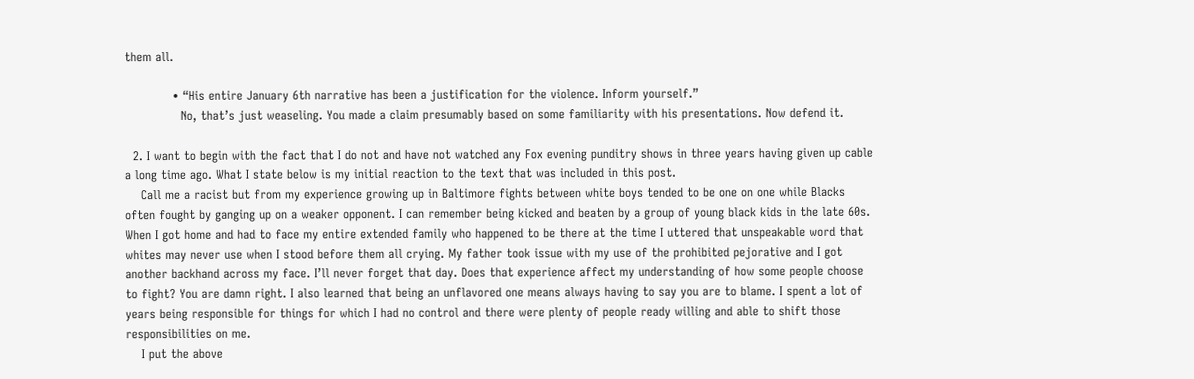them all.

            • “His entire January 6th narrative has been a justification for the violence. Inform yourself.”
              No, that’s just weaseling. You made a claim presumably based on some familiarity with his presentations. Now defend it.

  2. I want to begin with the fact that I do not and have not watched any Fox evening punditry shows in three years having given up cable a long time ago. What I state below is my initial reaction to the text that was included in this post.
    Call me a racist but from my experience growing up in Baltimore fights between white boys tended to be one on one while Blacks often fought by ganging up on a weaker opponent. I can remember being kicked and beaten by a group of young black kids in the late 60s. When I got home and had to face my entire extended family who happened to be there at the time I uttered that unspeakable word that whites may never use when I stood before them all crying. My father took issue with my use of the prohibited pejorative and I got another backhand across my face. I’ll never forget that day. Does that experience affect my understanding of how some people choose to fight? You are damn right. I also learned that being an unflavored one means always having to say you are to blame. I spent a lot of years being responsible for things for which I had no control and there were plenty of people ready willing and able to shift those responsibilities on me.
    I put the above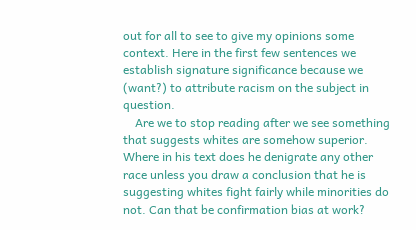out for all to see to give my opinions some context. Here in the first few sentences we establish signature significance because we (want?) to attribute racism on the subject in question.
    Are we to stop reading after we see something that suggests whites are somehow superior. Where in his text does he denigrate any other race unless you draw a conclusion that he is suggesting whites fight fairly while minorities do not. Can that be confirmation bias at work?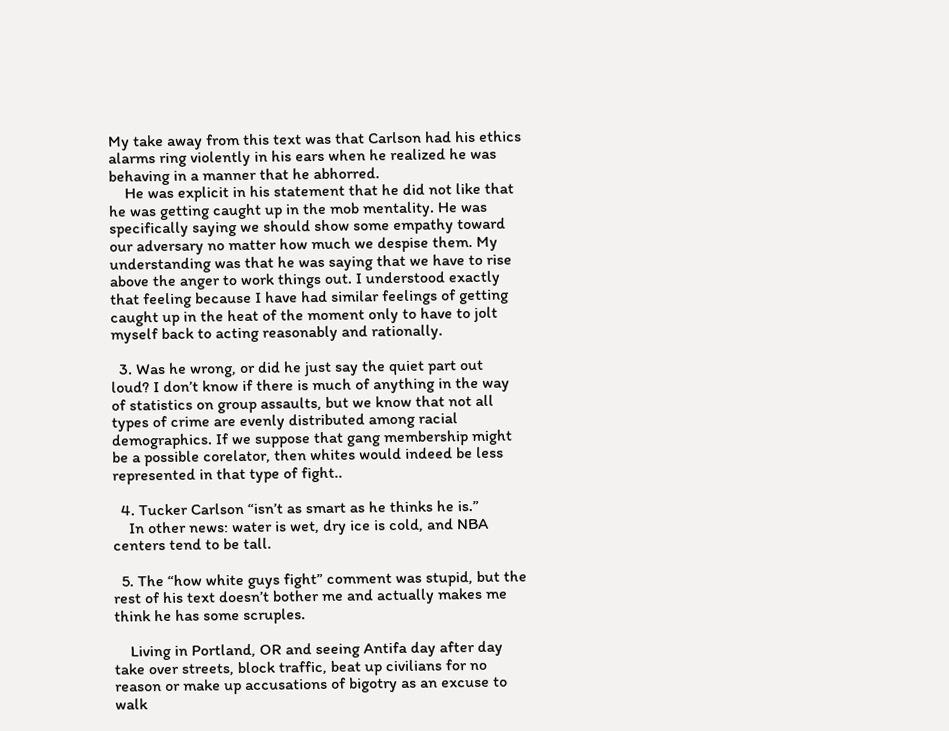My take away from this text was that Carlson had his ethics alarms ring violently in his ears when he realized he was behaving in a manner that he abhorred.
    He was explicit in his statement that he did not like that he was getting caught up in the mob mentality. He was specifically saying we should show some empathy toward our adversary no matter how much we despise them. My understanding was that he was saying that we have to rise above the anger to work things out. I understood exactly that feeling because I have had similar feelings of getting caught up in the heat of the moment only to have to jolt myself back to acting reasonably and rationally.

  3. Was he wrong, or did he just say the quiet part out loud? I don’t know if there is much of anything in the way of statistics on group assaults, but we know that not all types of crime are evenly distributed among racial demographics. If we suppose that gang membership might be a possible corelator, then whites would indeed be less represented in that type of fight..

  4. Tucker Carlson “isn’t as smart as he thinks he is.”
    In other news: water is wet, dry ice is cold, and NBA centers tend to be tall.

  5. The “how white guys fight” comment was stupid, but the rest of his text doesn’t bother me and actually makes me think he has some scruples.

    Living in Portland, OR and seeing Antifa day after day take over streets, block traffic, beat up civilians for no reason or make up accusations of bigotry as an excuse to walk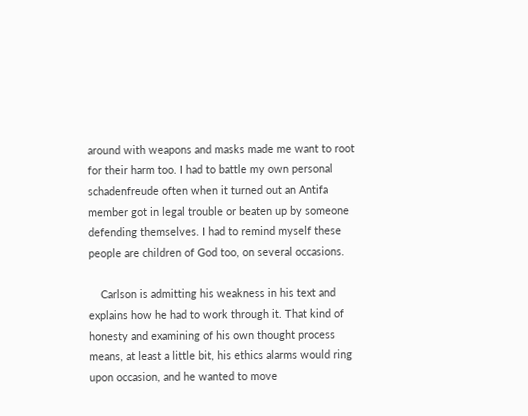around with weapons and masks made me want to root for their harm too. I had to battle my own personal schadenfreude often when it turned out an Antifa member got in legal trouble or beaten up by someone defending themselves. I had to remind myself these people are children of God too, on several occasions.

    Carlson is admitting his weakness in his text and explains how he had to work through it. That kind of honesty and examining of his own thought process means, at least a little bit, his ethics alarms would ring upon occasion, and he wanted to move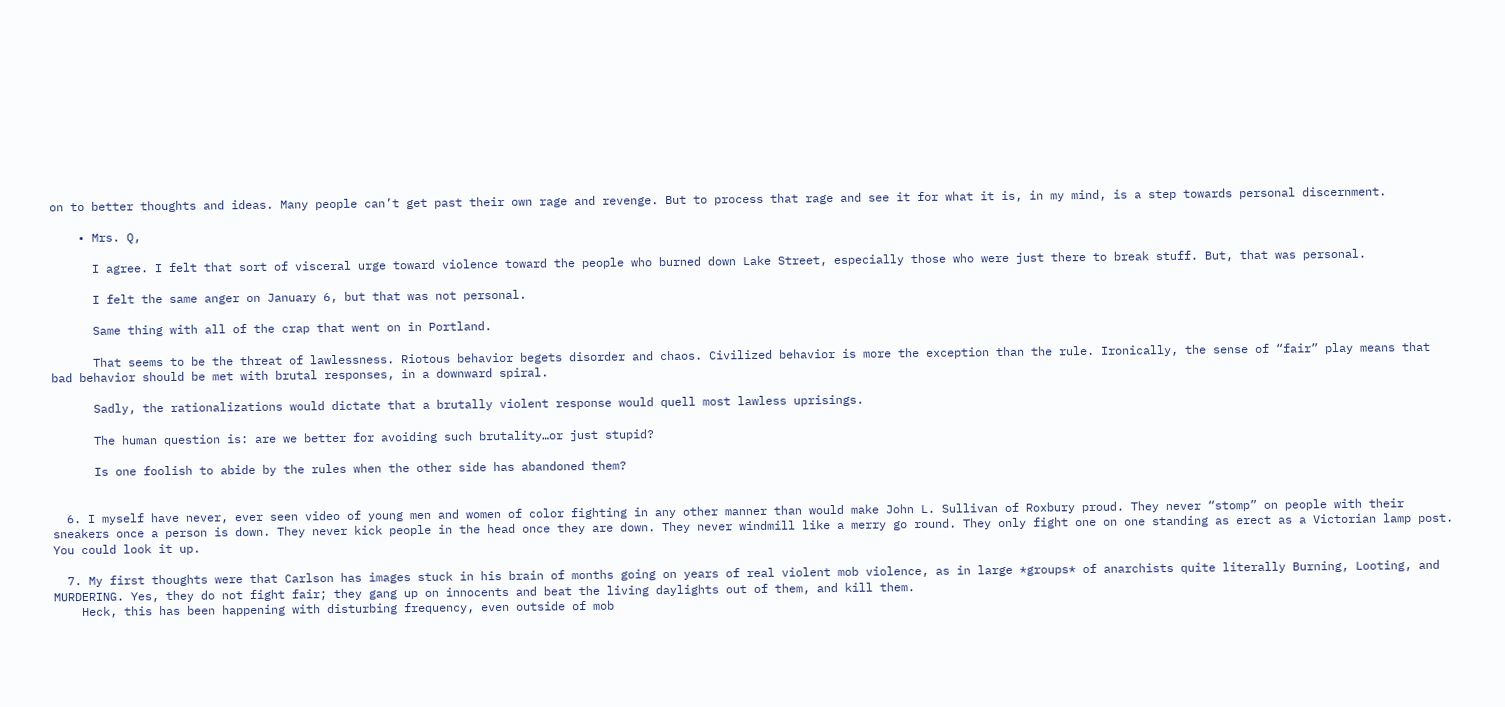on to better thoughts and ideas. Many people can’t get past their own rage and revenge. But to process that rage and see it for what it is, in my mind, is a step towards personal discernment.

    • Mrs. Q,

      I agree. I felt that sort of visceral urge toward violence toward the people who burned down Lake Street, especially those who were just there to break stuff. But, that was personal.

      I felt the same anger on January 6, but that was not personal.

      Same thing with all of the crap that went on in Portland.

      That seems to be the threat of lawlessness. Riotous behavior begets disorder and chaos. Civilized behavior is more the exception than the rule. Ironically, the sense of “fair” play means that bad behavior should be met with brutal responses, in a downward spiral.

      Sadly, the rationalizations would dictate that a brutally violent response would quell most lawless uprisings.

      The human question is: are we better for avoiding such brutality…or just stupid?

      Is one foolish to abide by the rules when the other side has abandoned them?


  6. I myself have never, ever seen video of young men and women of color fighting in any other manner than would make John L. Sullivan of Roxbury proud. They never “stomp” on people with their sneakers once a person is down. They never kick people in the head once they are down. They never windmill like a merry go round. They only fight one on one standing as erect as a Victorian lamp post. You could look it up.

  7. My first thoughts were that Carlson has images stuck in his brain of months going on years of real violent mob violence, as in large *groups* of anarchists quite literally Burning, Looting, and MURDERING. Yes, they do not fight fair; they gang up on innocents and beat the living daylights out of them, and kill them.
    Heck, this has been happening with disturbing frequency, even outside of mob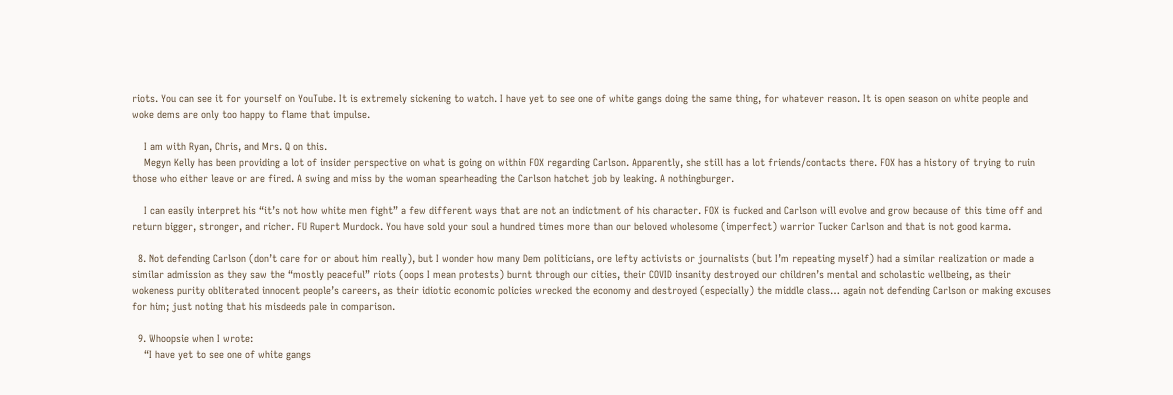riots. You can see it for yourself on YouTube. It is extremely sickening to watch. I have yet to see one of white gangs doing the same thing, for whatever reason. It is open season on white people and woke dems are only too happy to flame that impulse.

    I am with Ryan, Chris, and Mrs. Q on this.
    Megyn Kelly has been providing a lot of insider perspective on what is going on within FOX regarding Carlson. Apparently, she still has a lot friends/contacts there. FOX has a history of trying to ruin those who either leave or are fired. A swing and miss by the woman spearheading the Carlson hatchet job by leaking. A nothingburger.

    I can easily interpret his “it’s not how white men fight” a few different ways that are not an indictment of his character. FOX is fucked and Carlson will evolve and grow because of this time off and return bigger, stronger, and richer. FU Rupert Murdock. You have sold your soul a hundred times more than our beloved wholesome (imperfect) warrior Tucker Carlson and that is not good karma.

  8. Not defending Carlson (don’t care for or about him really), but I wonder how many Dem politicians, ore lefty activists or journalists (but I’m repeating myself) had a similar realization or made a similar admission as they saw the “mostly peaceful” riots (oops I mean protests) burnt through our cities, their COVID insanity destroyed our children’s mental and scholastic wellbeing, as their wokeness purity obliterated innocent people’s careers, as their idiotic economic policies wrecked the economy and destroyed (especially) the middle class… again not defending Carlson or making excuses for him; just noting that his misdeeds pale in comparison.

  9. Whoopsie when I wrote:
    “I have yet to see one of white gangs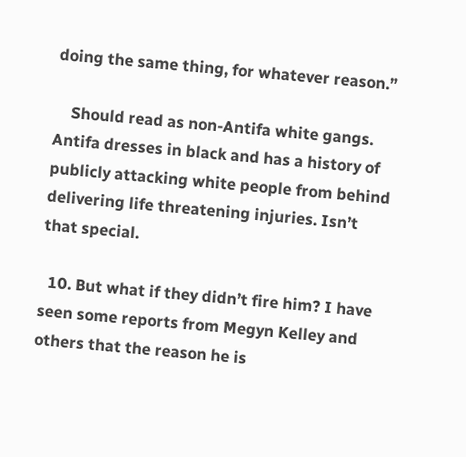doing the same thing, for whatever reason.”

    Should read as non-Antifa white gangs. Antifa dresses in black and has a history of publicly attacking white people from behind delivering life threatening injuries. Isn’t that special.

  10. But what if they didn’t fire him? I have seen some reports from Megyn Kelley and others that the reason he is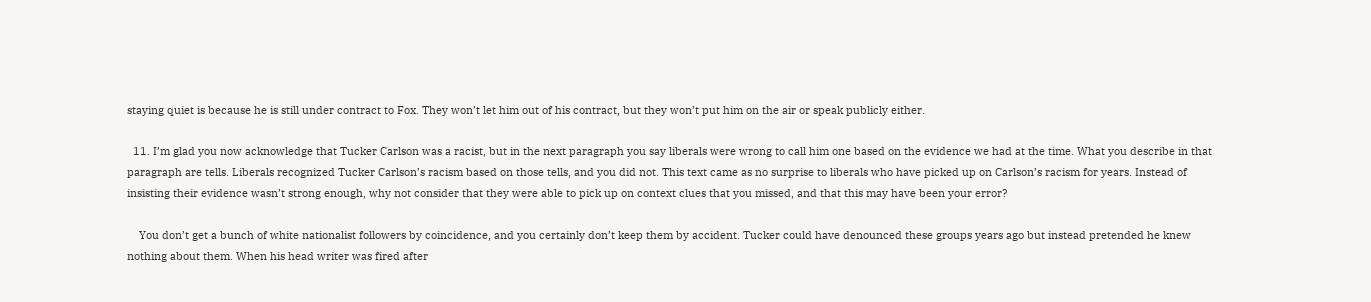staying quiet is because he is still under contract to Fox. They won’t let him out of his contract, but they won’t put him on the air or speak publicly either.

  11. I’m glad you now acknowledge that Tucker Carlson was a racist, but in the next paragraph you say liberals were wrong to call him one based on the evidence we had at the time. What you describe in that paragraph are tells. Liberals recognized Tucker Carlson’s racism based on those tells, and you did not. This text came as no surprise to liberals who have picked up on Carlson’s racism for years. Instead of insisting their evidence wasn’t strong enough, why not consider that they were able to pick up on context clues that you missed, and that this may have been your error?

    You don’t get a bunch of white nationalist followers by coincidence, and you certainly don’t keep them by accident. Tucker could have denounced these groups years ago but instead pretended he knew nothing about them. When his head writer was fired after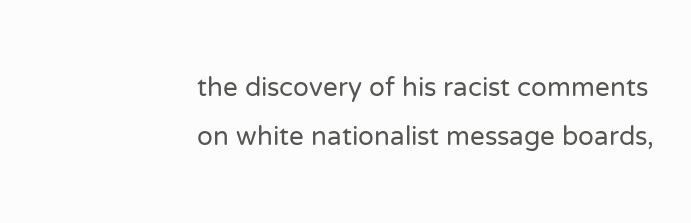the discovery of his racist comments on white nationalist message boards,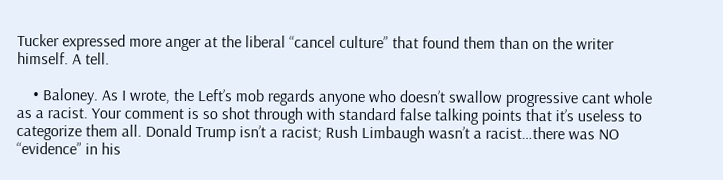Tucker expressed more anger at the liberal “cancel culture” that found them than on the writer himself. A tell.

    • Baloney. As I wrote, the Left’s mob regards anyone who doesn’t swallow progressive cant whole as a racist. Your comment is so shot through with standard false talking points that it’s useless to categorize them all. Donald Trump isn’t a racist; Rush Limbaugh wasn’t a racist…there was NO “evidence” in his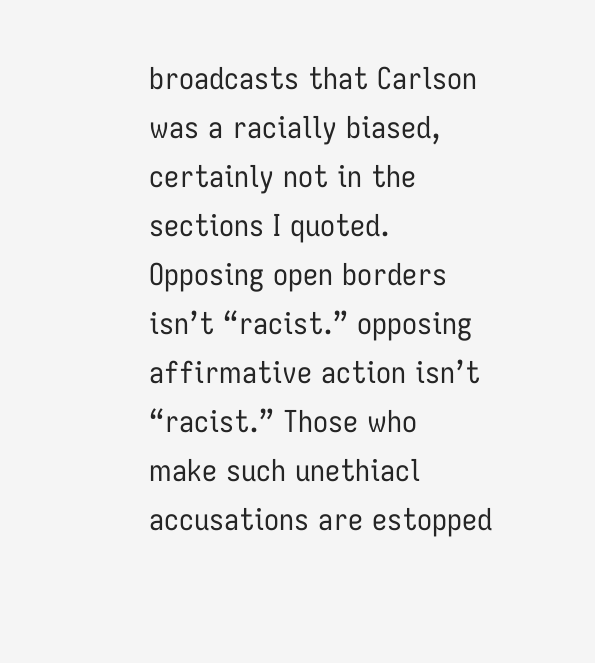broadcasts that Carlson was a racially biased, certainly not in the sections I quoted. Opposing open borders isn’t “racist.” opposing affirmative action isn’t “racist.” Those who make such unethiacl accusations are estopped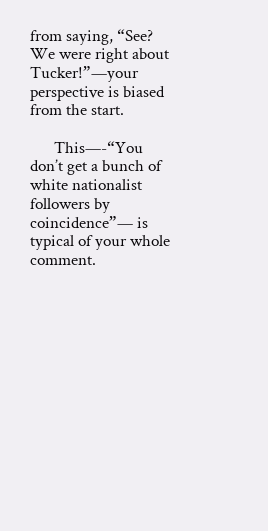from saying, “See? We were right about Tucker!”—your perspective is biased from the start.

      This—-“You don’t get a bunch of white nationalist followers by coincidence”— is typical of your whole comment.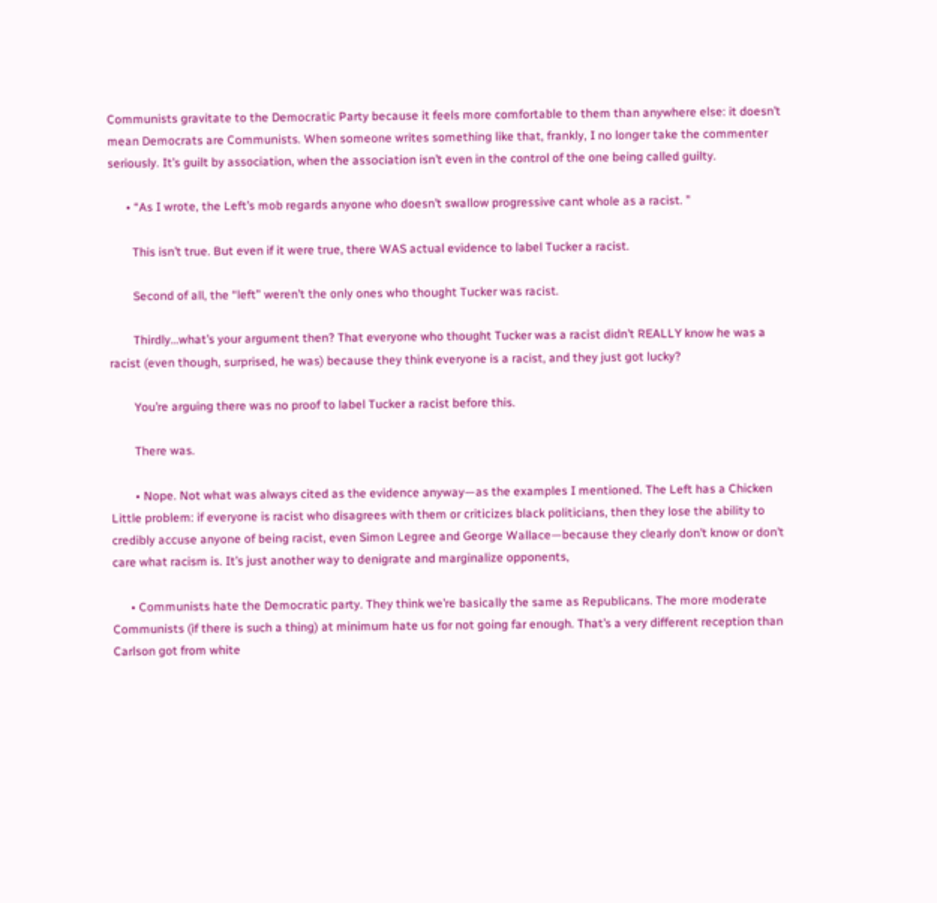Communists gravitate to the Democratic Party because it feels more comfortable to them than anywhere else: it doesn’t mean Democrats are Communists. When someone writes something like that, frankly, I no longer take the commenter seriously. It’s guilt by association, when the association isn’t even in the control of the one being called guilty.

      • “As I wrote, the Left’s mob regards anyone who doesn’t swallow progressive cant whole as a racist. ”

        This isn’t true. But even if it were true, there WAS actual evidence to label Tucker a racist.

        Second of all, the “left” weren’t the only ones who thought Tucker was racist.

        Thirdly…what’s your argument then? That everyone who thought Tucker was a racist didn’t REALLY know he was a racist (even though, surprised, he was) because they think everyone is a racist, and they just got lucky?

        You’re arguing there was no proof to label Tucker a racist before this.

        There was.

        • Nope. Not what was always cited as the evidence anyway—as the examples I mentioned. The Left has a Chicken Little problem: if everyone is racist who disagrees with them or criticizes black politicians, then they lose the ability to credibly accuse anyone of being racist, even Simon Legree and George Wallace—because they clearly don’t know or don’t care what racism is. It’s just another way to denigrate and marginalize opponents,

      • Communists hate the Democratic party. They think we’re basically the same as Republicans. The more moderate Communists (if there is such a thing) at minimum hate us for not going far enough. That’s a very different reception than Carlson got from white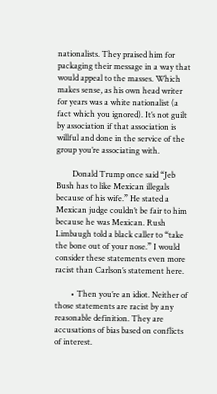nationalists. They praised him for packaging their message in a way that would appeal to the masses. Which makes sense, as his own head writer for years was a white nationalist (a fact which you ignored). It’s not guilt by association if that association is willful and done in the service of the group you’re associating with.

        Donald Trump once said “Jeb Bush has to like Mexican illegals because of his wife.” He stated a Mexican judge couldn’t be fair to him because he was Mexican. Rush Limbaugh told a black caller to “take the bone out of your nose.” I would consider these statements even more racist than Carlson’s statement here.

        • Then you’re an idiot. Neither of those statements are racist by any reasonable definition. They are accusations of bias based on conflicts of interest.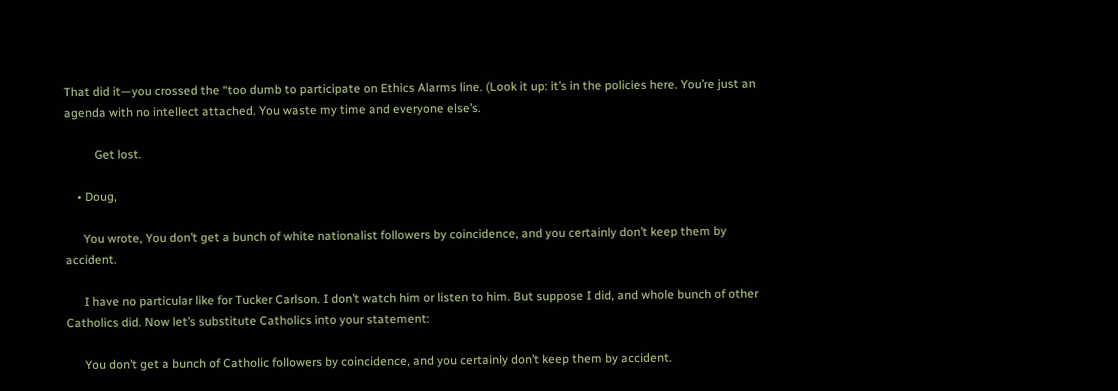That did it—you crossed the “too dumb to participate on Ethics Alarms line. (Look it up: it’s in the policies here. You’re just an agenda with no intellect attached. You waste my time and everyone else’s.

          Get lost.

    • Doug,

      You wrote, You don’t get a bunch of white nationalist followers by coincidence, and you certainly don’t keep them by accident.

      I have no particular like for Tucker Carlson. I don’t watch him or listen to him. But suppose I did, and whole bunch of other Catholics did. Now let’s substitute Catholics into your statement:

      You don’t get a bunch of Catholic followers by coincidence, and you certainly don’t keep them by accident.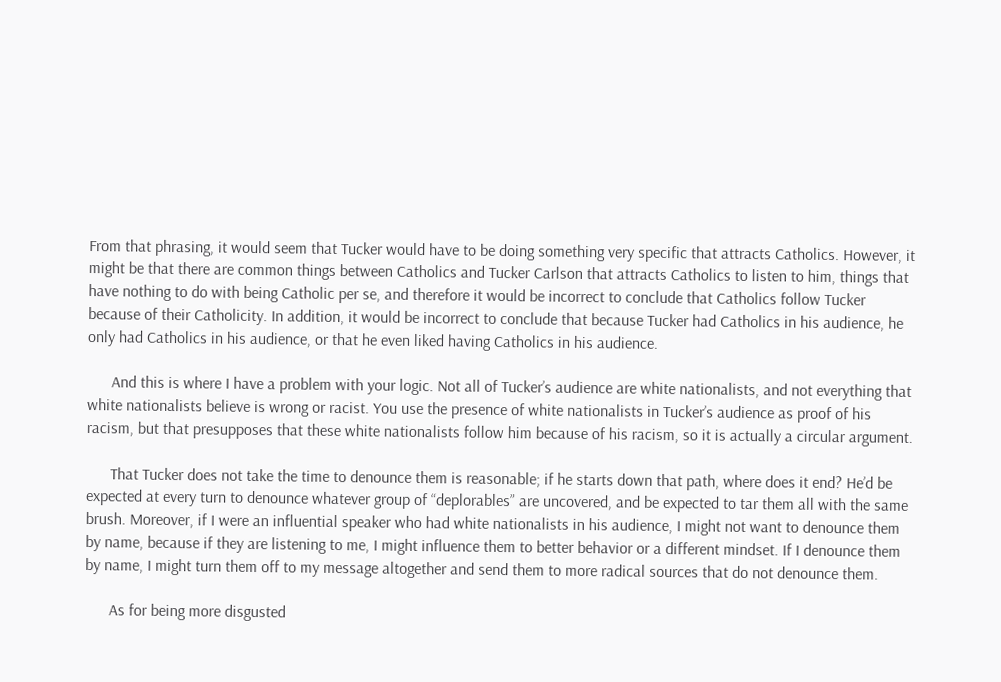From that phrasing, it would seem that Tucker would have to be doing something very specific that attracts Catholics. However, it might be that there are common things between Catholics and Tucker Carlson that attracts Catholics to listen to him, things that have nothing to do with being Catholic per se, and therefore it would be incorrect to conclude that Catholics follow Tucker because of their Catholicity. In addition, it would be incorrect to conclude that because Tucker had Catholics in his audience, he only had Catholics in his audience, or that he even liked having Catholics in his audience.

      And this is where I have a problem with your logic. Not all of Tucker’s audience are white nationalists, and not everything that white nationalists believe is wrong or racist. You use the presence of white nationalists in Tucker’s audience as proof of his racism, but that presupposes that these white nationalists follow him because of his racism, so it is actually a circular argument.

      That Tucker does not take the time to denounce them is reasonable; if he starts down that path, where does it end? He’d be expected at every turn to denounce whatever group of “deplorables” are uncovered, and be expected to tar them all with the same brush. Moreover, if I were an influential speaker who had white nationalists in his audience, I might not want to denounce them by name, because if they are listening to me, I might influence them to better behavior or a different mindset. If I denounce them by name, I might turn them off to my message altogether and send them to more radical sources that do not denounce them.

      As for being more disgusted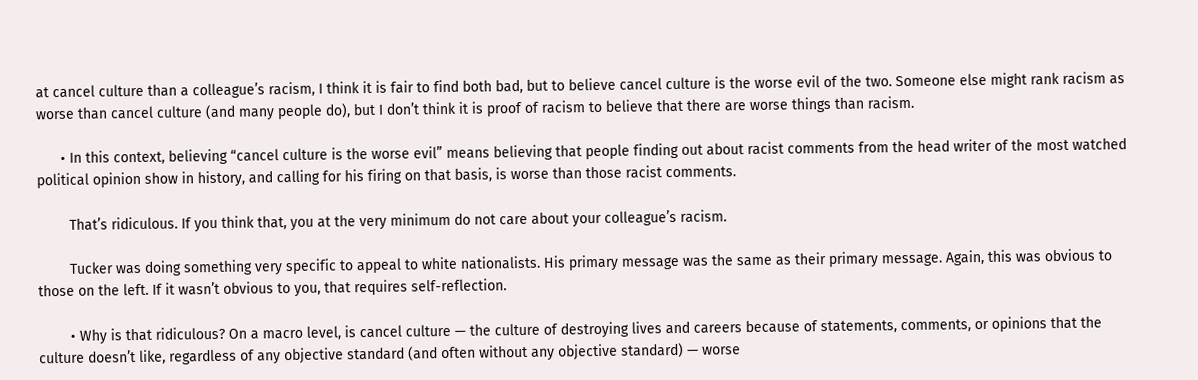at cancel culture than a colleague’s racism, I think it is fair to find both bad, but to believe cancel culture is the worse evil of the two. Someone else might rank racism as worse than cancel culture (and many people do), but I don’t think it is proof of racism to believe that there are worse things than racism.

      • In this context, believing “cancel culture is the worse evil” means believing that people finding out about racist comments from the head writer of the most watched political opinion show in history, and calling for his firing on that basis, is worse than those racist comments.

        That’s ridiculous. If you think that, you at the very minimum do not care about your colleague’s racism.

        Tucker was doing something very specific to appeal to white nationalists. His primary message was the same as their primary message. Again, this was obvious to those on the left. If it wasn’t obvious to you, that requires self-reflection.

        • Why is that ridiculous? On a macro level, is cancel culture — the culture of destroying lives and careers because of statements, comments, or opinions that the culture doesn’t like, regardless of any objective standard (and often without any objective standard) — worse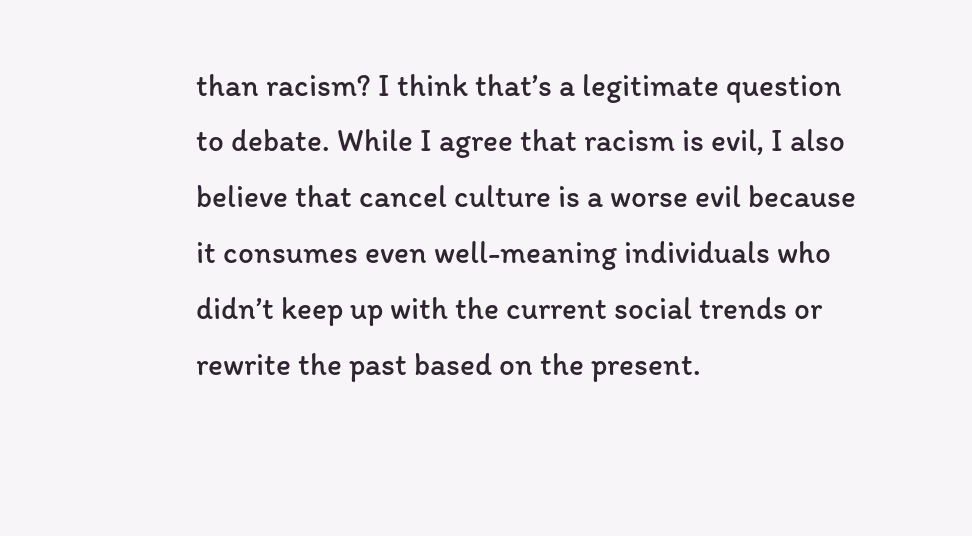than racism? I think that’s a legitimate question to debate. While I agree that racism is evil, I also believe that cancel culture is a worse evil because it consumes even well-meaning individuals who didn’t keep up with the current social trends or rewrite the past based on the present.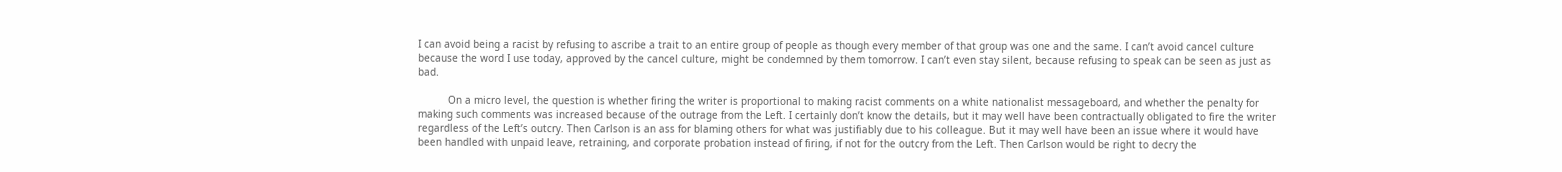I can avoid being a racist by refusing to ascribe a trait to an entire group of people as though every member of that group was one and the same. I can’t avoid cancel culture because the word I use today, approved by the cancel culture, might be condemned by them tomorrow. I can’t even stay silent, because refusing to speak can be seen as just as bad.

          On a micro level, the question is whether firing the writer is proportional to making racist comments on a white nationalist messageboard, and whether the penalty for making such comments was increased because of the outrage from the Left. I certainly don’t know the details, but it may well have been contractually obligated to fire the writer regardless of the Left’s outcry. Then Carlson is an ass for blaming others for what was justifiably due to his colleague. But it may well have been an issue where it would have been handled with unpaid leave, retraining, and corporate probation instead of firing, if not for the outcry from the Left. Then Carlson would be right to decry the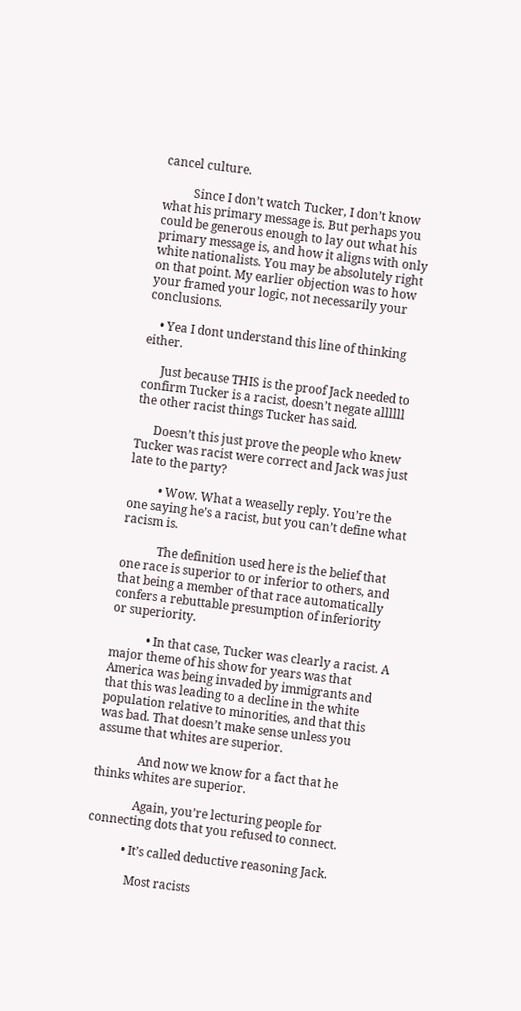cancel culture.

          Since I don’t watch Tucker, I don’t know what his primary message is. But perhaps you could be generous enough to lay out what his primary message is, and how it aligns with only white nationalists. You may be absolutely right on that point. My earlier objection was to how your framed your logic, not necessarily your conclusions.

    • Yea I dont understand this line of thinking either.

      Just because THIS is the proof Jack needed to confirm Tucker is a racist, doesn’t negate allllll the other racist things Tucker has said.

      Doesn’t this just prove the people who knew Tucker was racist were correct and Jack was just late to the party?

          • Wow. What a weaselly reply. You’re the one saying he’s a racist, but you can’t define what racism is.

            The definition used here is the belief that one race is superior to or inferior to others, and that being a member of that race automatically confers a rebuttable presumption of inferiority or superiority.

            • In that case, Tucker was clearly a racist. A major theme of his show for years was that America was being invaded by immigrants and that this was leading to a decline in the white population relative to minorities, and that this was bad. That doesn’t make sense unless you assume that whites are superior.

              And now we know for a fact that he thinks whites are superior.

              Again, you’re lecturing people for connecting dots that you refused to connect.

            • It’s called deductive reasoning Jack.

              Most racists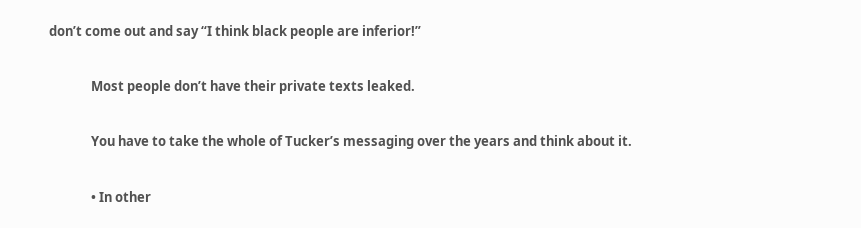don’t come out and say “I think black people are inferior!”

              Most people don’t have their private texts leaked.

              You have to take the whole of Tucker’s messaging over the years and think about it.

              • In other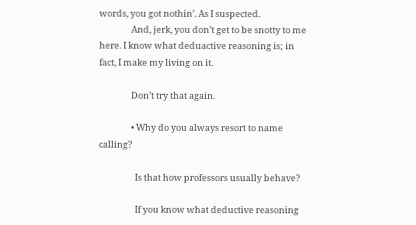words, you got nothin’. As I suspected.
                And, jerk, you don’t get to be snotty to me here. I know what deduactive reasoning is; in fact, I make my living on it.

                Don’t try that again.

                • Why do you always resort to name calling?

                  Is that how professors usually behave?

                  If you know what deductive reasoning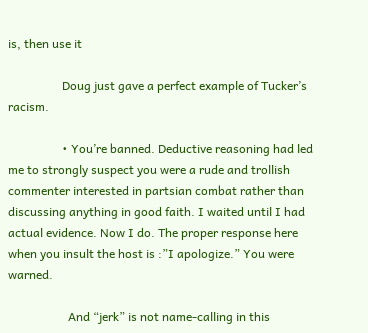is, then use it

                  Doug just gave a perfect example of Tucker’s racism.

                  • You’re banned. Deductive reasoning had led me to strongly suspect you were a rude and trollish commenter interested in partsian combat rather than discussing anything in good faith. I waited until I had actual evidence. Now I do. The proper response here when you insult the host is :”I apologize.” You were warned.

                    And “jerk” is not name-calling in this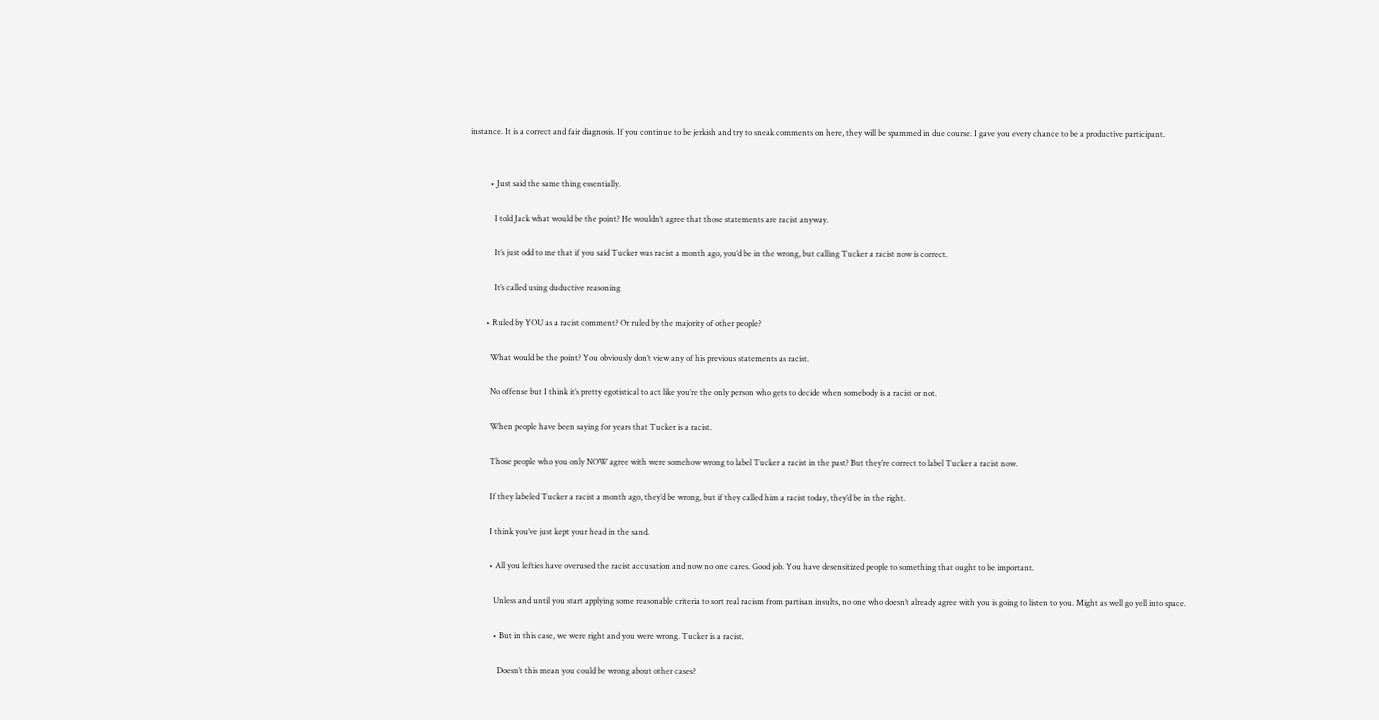instance. It is a correct and fair diagnosis. If you continue to be jerkish and try to sneak comments on here, they will be spammed in due course. I gave you every chance to be a productive participant.


          • Just said the same thing essentially.

            I told Jack what would be the point? He wouldn’t agree that those statements are racist anyway.

            It’s just odd to me that if you said Tucker was racist a month ago, you’d be in the wrong, but calling Tucker a racist now is correct.

            It’s called using duductive reasoning

        • Ruled by YOU as a racist comment? Or ruled by the majority of other people?

          What would be the point? You obviously don’t view any of his previous statements as racist.

          No offense but I think it’s pretty egotistical to act like you’re the only person who gets to decide when somebody is a racist or not.

          When people have been saying for years that Tucker is a racist.

          Those people who you only NOW agree with were somehow wrong to label Tucker a racist in the past? But they’re correct to label Tucker a racist now.

          If they labeled Tucker a racist a month ago, they’d be wrong, but if they called him a racist today, they’d be in the right.

          I think you’ve just kept your head in the sand.

          • All you lefties have overused the racist accusation and now no one cares. Good job. You have desensitized people to something that ought to be important.

            Unless and until you start applying some reasonable criteria to sort real racism from partisan insults, no one who doesn’t already agree with you is going to listen to you. Might as well go yell into space.

            • But in this case, we were right and you were wrong. Tucker is a racist.

              Doesn’t this mean you could be wrong about other cases?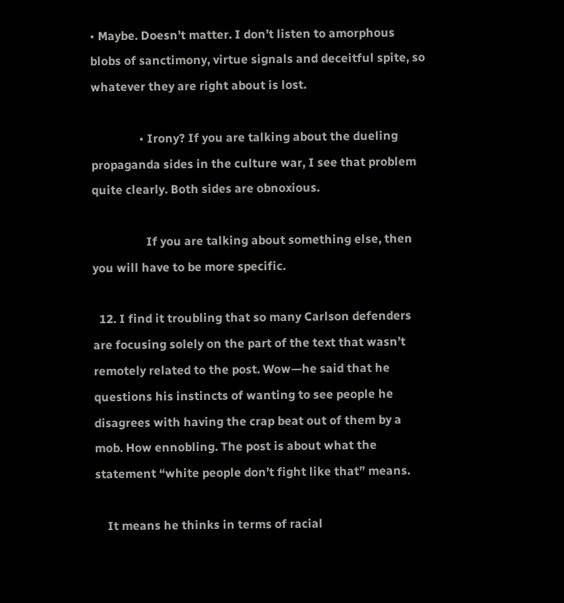• Maybe. Doesn’t matter. I don’t listen to amorphous blobs of sanctimony, virtue signals and deceitful spite, so whatever they are right about is lost.

                • Irony? If you are talking about the dueling propaganda sides in the culture war, I see that problem quite clearly. Both sides are obnoxious.

                  If you are talking about something else, then you will have to be more specific.

  12. I find it troubling that so many Carlson defenders are focusing solely on the part of the text that wasn’t remotely related to the post. Wow—he said that he questions his instincts of wanting to see people he disagrees with having the crap beat out of them by a mob. How ennobling. The post is about what the statement “white people don’t fight like that” means.

    It means he thinks in terms of racial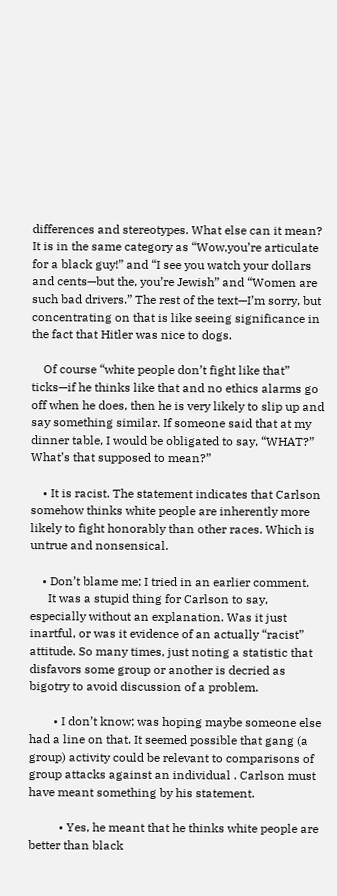differences and stereotypes. What else can it mean? It is in the same category as “Wow,you’re articulate for a black guy!” and “I see you watch your dollars and cents—but the, you’re Jewish” and “Women are such bad drivers.” The rest of the text—I’m sorry, but concentrating on that is like seeing significance in the fact that Hitler was nice to dogs.

    Of course “white people don’t fight like that” ticks—if he thinks like that and no ethics alarms go off when he does, then he is very likely to slip up and say something similar. If someone said that at my dinner table, I would be obligated to say, “WHAT?” What’s that supposed to mean?”

    • It is racist. The statement indicates that Carlson somehow thinks white people are inherently more likely to fight honorably than other races. Which is untrue and nonsensical.

    • Don’t blame me; I tried in an earlier comment.
      It was a stupid thing for Carlson to say, especially without an explanation. Was it just inartful, or was it evidence of an actually “racist” attitude. So many times, just noting a statistic that disfavors some group or another is decried as bigotry to avoid discussion of a problem.

        • I don’t know; was hoping maybe someone else had a line on that. It seemed possible that gang (a group) activity could be relevant to comparisons of group attacks against an individual . Carlson must have meant something by his statement.

          • Yes, he meant that he thinks white people are better than black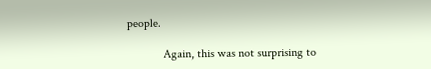people.

            Again, this was not surprising to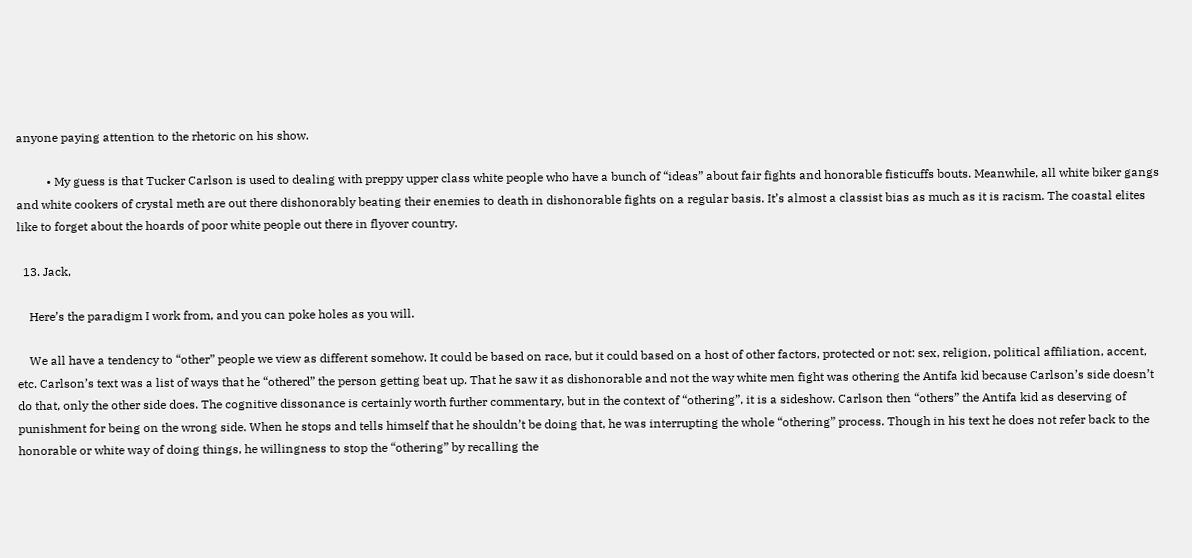anyone paying attention to the rhetoric on his show.

          • My guess is that Tucker Carlson is used to dealing with preppy upper class white people who have a bunch of “ideas” about fair fights and honorable fisticuffs bouts. Meanwhile, all white biker gangs and white cookers of crystal meth are out there dishonorably beating their enemies to death in dishonorable fights on a regular basis. It’s almost a classist bias as much as it is racism. The coastal elites like to forget about the hoards of poor white people out there in flyover country.

  13. Jack,

    Here’s the paradigm I work from, and you can poke holes as you will.

    We all have a tendency to “other” people we view as different somehow. It could be based on race, but it could based on a host of other factors, protected or not: sex, religion, political affiliation, accent, etc. Carlson’s text was a list of ways that he “othered” the person getting beat up. That he saw it as dishonorable and not the way white men fight was othering the Antifa kid because Carlson’s side doesn’t do that, only the other side does. The cognitive dissonance is certainly worth further commentary, but in the context of “othering”, it is a sideshow. Carlson then “others” the Antifa kid as deserving of punishment for being on the wrong side. When he stops and tells himself that he shouldn’t be doing that, he was interrupting the whole “othering” process. Though in his text he does not refer back to the honorable or white way of doing things, he willingness to stop the “othering” by recalling the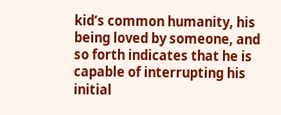kid’s common humanity, his being loved by someone, and so forth indicates that he is capable of interrupting his initial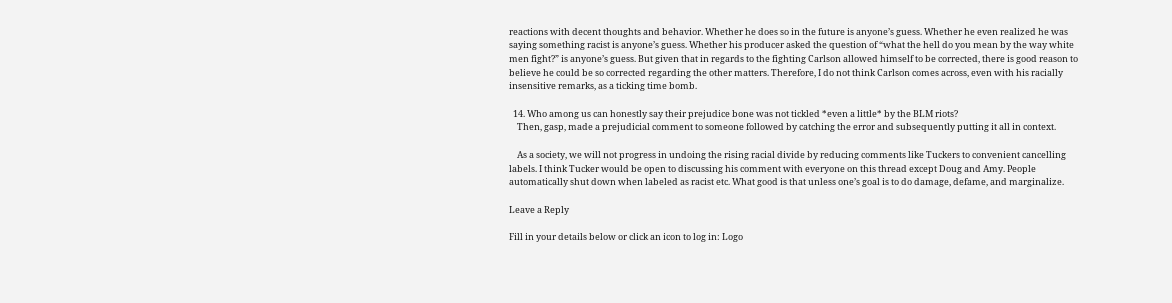reactions with decent thoughts and behavior. Whether he does so in the future is anyone’s guess. Whether he even realized he was saying something racist is anyone’s guess. Whether his producer asked the question of “what the hell do you mean by the way white men fight?” is anyone’s guess. But given that in regards to the fighting Carlson allowed himself to be corrected, there is good reason to believe he could be so corrected regarding the other matters. Therefore, I do not think Carlson comes across, even with his racially insensitive remarks, as a ticking time bomb.

  14. Who among us can honestly say their prejudice bone was not tickled *even a little* by the BLM riots?
    Then, gasp, made a prejudicial comment to someone followed by catching the error and subsequently putting it all in context.

    As a society, we will not progress in undoing the rising racial divide by reducing comments like Tuckers to convenient cancelling labels. I think Tucker would be open to discussing his comment with everyone on this thread except Doug and Amy. People automatically shut down when labeled as racist etc. What good is that unless one’s goal is to do damage, defame, and marginalize.

Leave a Reply

Fill in your details below or click an icon to log in: Logo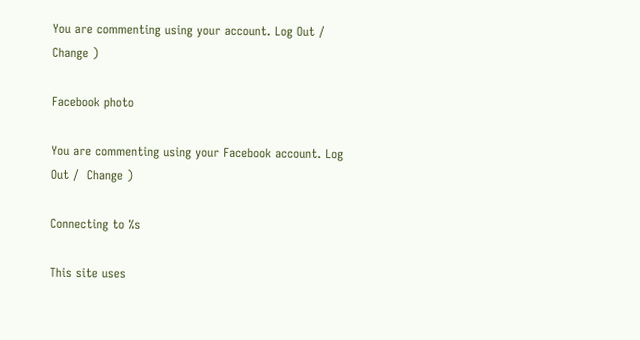You are commenting using your account. Log Out /  Change )

Facebook photo

You are commenting using your Facebook account. Log Out /  Change )

Connecting to %s

This site uses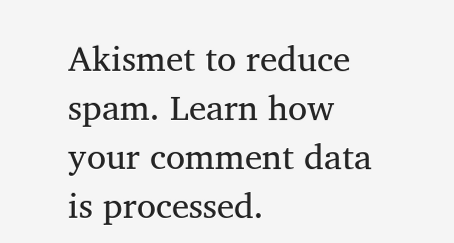Akismet to reduce spam. Learn how your comment data is processed.